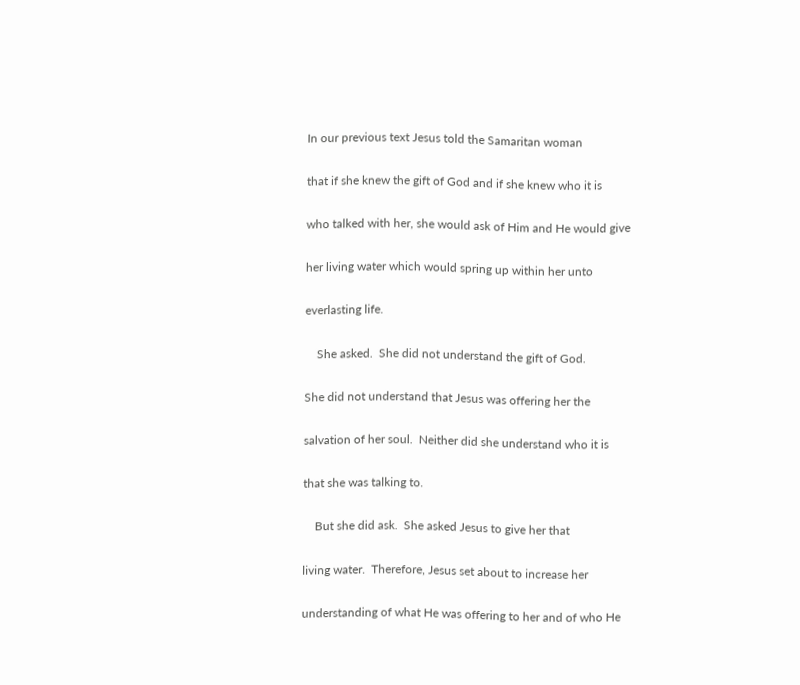In our previous text Jesus told the Samaritan woman

that if she knew the gift of God and if she knew who it is

who talked with her, she would ask of Him and He would give

her living water which would spring up within her unto

everlasting life.

    She asked.  She did not understand the gift of God.

She did not understand that Jesus was offering her the

salvation of her soul.  Neither did she understand who it is

that she was talking to.

    But she did ask.  She asked Jesus to give her that

living water.  Therefore, Jesus set about to increase her

understanding of what He was offering to her and of who He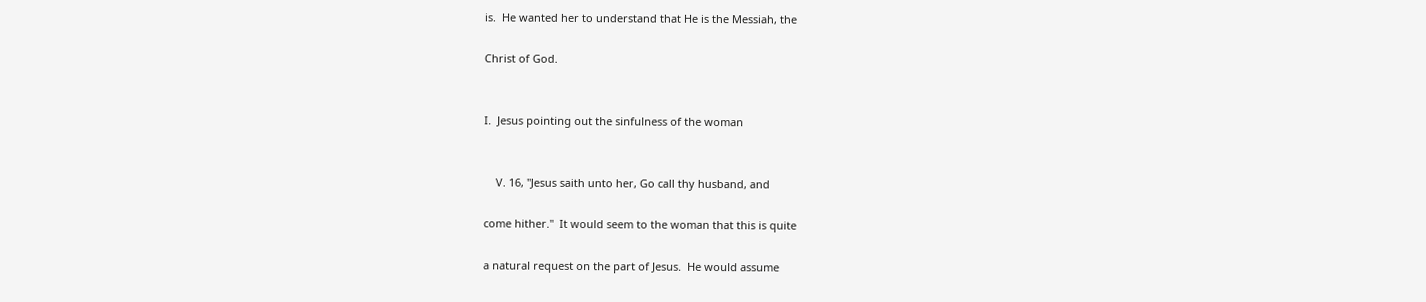is.  He wanted her to understand that He is the Messiah, the

Christ of God.


I.  Jesus pointing out the sinfulness of the woman


    V. 16, "Jesus saith unto her, Go call thy husband, and

come hither."  It would seem to the woman that this is quite

a natural request on the part of Jesus.  He would assume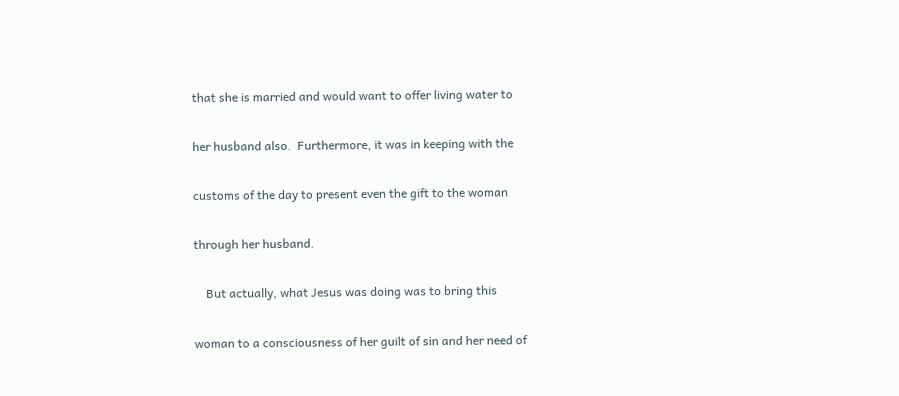that she is married and would want to offer living water to

her husband also.  Furthermore, it was in keeping with the

customs of the day to present even the gift to the woman

through her husband.

    But actually, what Jesus was doing was to bring this

woman to a consciousness of her guilt of sin and her need of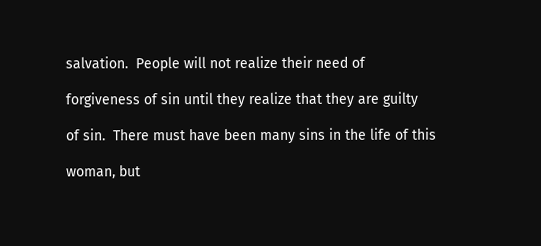salvation.  People will not realize their need of

forgiveness of sin until they realize that they are guilty

of sin.  There must have been many sins in the life of this

woman, but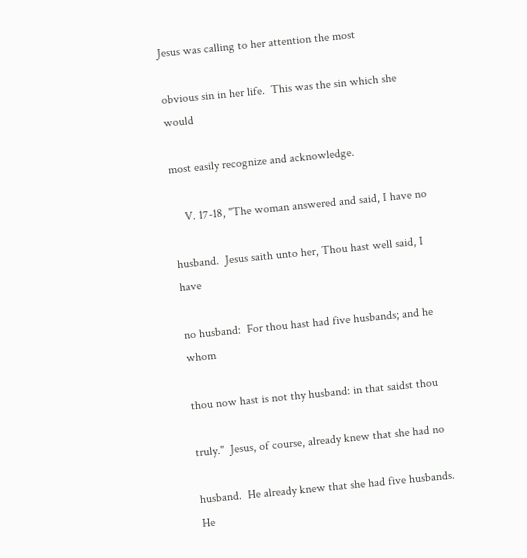Jesus was calling to her attention the most

obvious sin in her life.  This was the sin which she would

most easily recognize and acknowledge.

    V. 17-18, "The woman answered and said, I have no

husband.  Jesus saith unto her, Thou hast well said, I have

no husband:  For thou hast had five husbands; and he whom

thou now hast is not thy husband: in that saidst thou

truly."  Jesus, of course, already knew that she had no

husband.  He already knew that she had five husbands.  He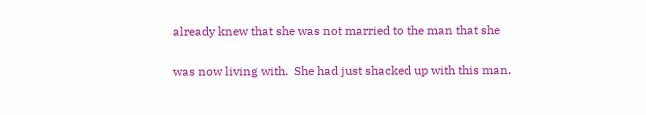already knew that she was not married to the man that she

was now living with.  She had just shacked up with this man.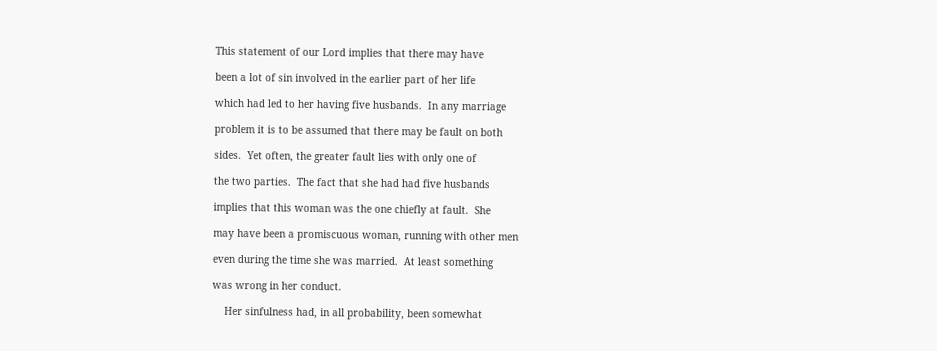This statement of our Lord implies that there may have

been a lot of sin involved in the earlier part of her life

which had led to her having five husbands.  In any marriage

problem it is to be assumed that there may be fault on both

sides.  Yet often, the greater fault lies with only one of

the two parties.  The fact that she had had five husbands

implies that this woman was the one chiefly at fault.  She

may have been a promiscuous woman, running with other men

even during the time she was married.  At least something

was wrong in her conduct.

    Her sinfulness had, in all probability, been somewhat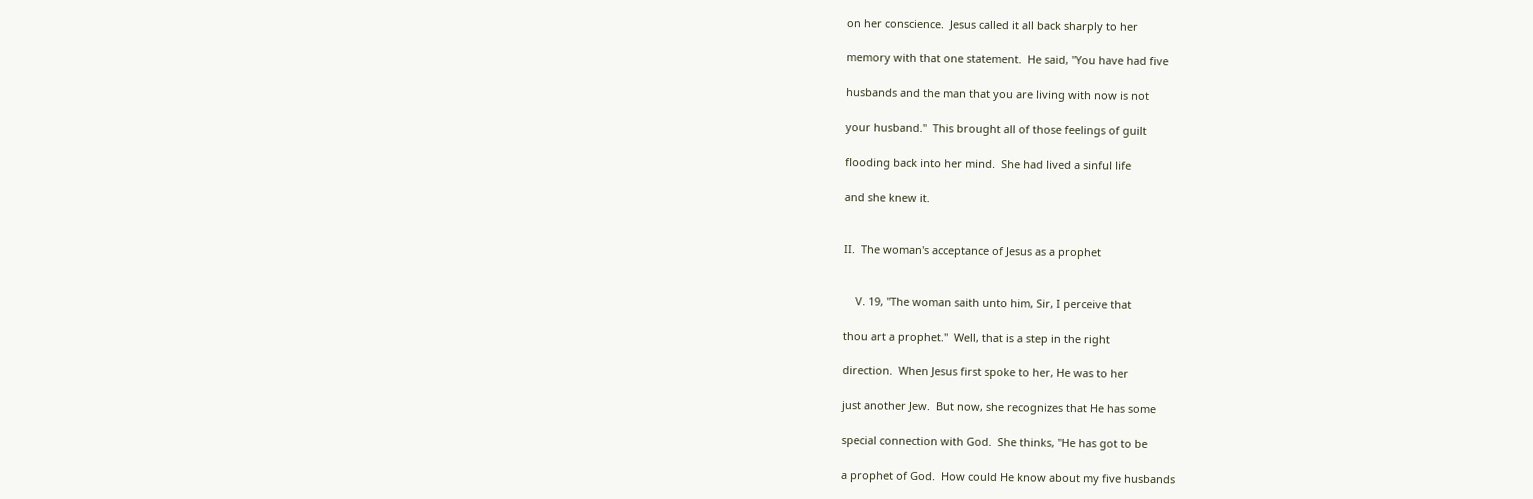on her conscience.  Jesus called it all back sharply to her

memory with that one statement.  He said, "You have had five

husbands and the man that you are living with now is not

your husband."  This brought all of those feelings of guilt

flooding back into her mind.  She had lived a sinful life

and she knew it.


II.  The woman's acceptance of Jesus as a prophet


    V. 19, "The woman saith unto him, Sir, I perceive that

thou art a prophet."  Well, that is a step in the right

direction.  When Jesus first spoke to her, He was to her

just another Jew.  But now, she recognizes that He has some

special connection with God.  She thinks, "He has got to be

a prophet of God.  How could He know about my five husbands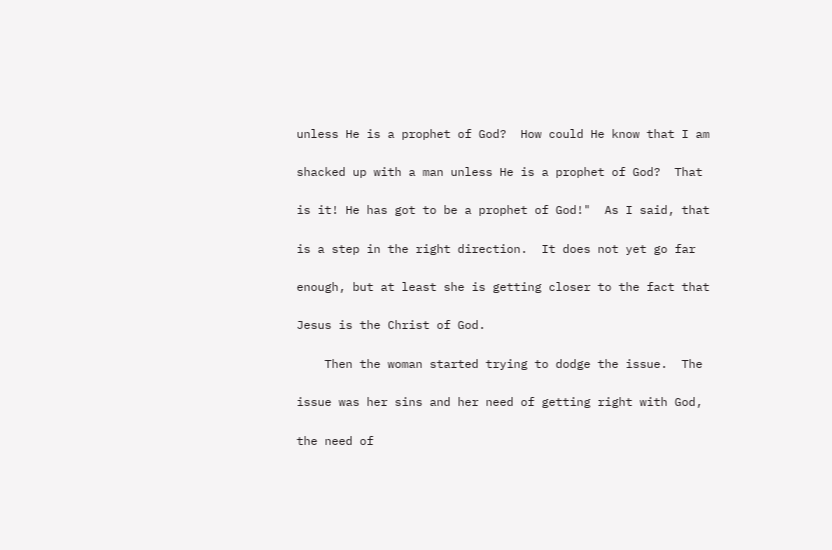unless He is a prophet of God?  How could He know that I am

shacked up with a man unless He is a prophet of God?  That

is it! He has got to be a prophet of God!"  As I said, that

is a step in the right direction.  It does not yet go far

enough, but at least she is getting closer to the fact that

Jesus is the Christ of God.

    Then the woman started trying to dodge the issue.  The

issue was her sins and her need of getting right with God,

the need of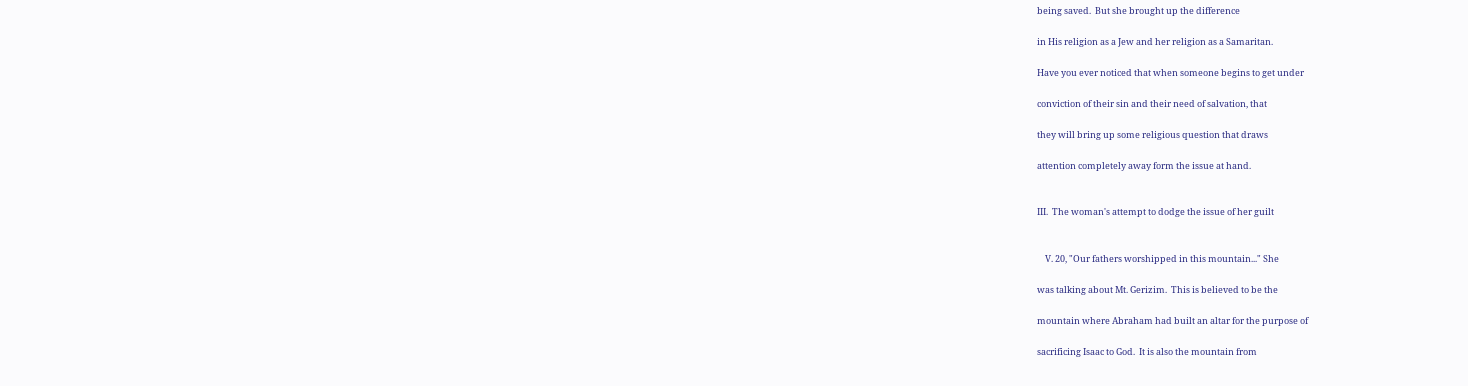being saved.  But she brought up the difference

in His religion as a Jew and her religion as a Samaritan.

Have you ever noticed that when someone begins to get under

conviction of their sin and their need of salvation, that

they will bring up some religious question that draws

attention completely away form the issue at hand.


III.  The woman's attempt to dodge the issue of her guilt


    V. 20, "Our fathers worshipped in this mountain..." She

was talking about Mt. Gerizim.  This is believed to be the

mountain where Abraham had built an altar for the purpose of

sacrificing Isaac to God.  It is also the mountain from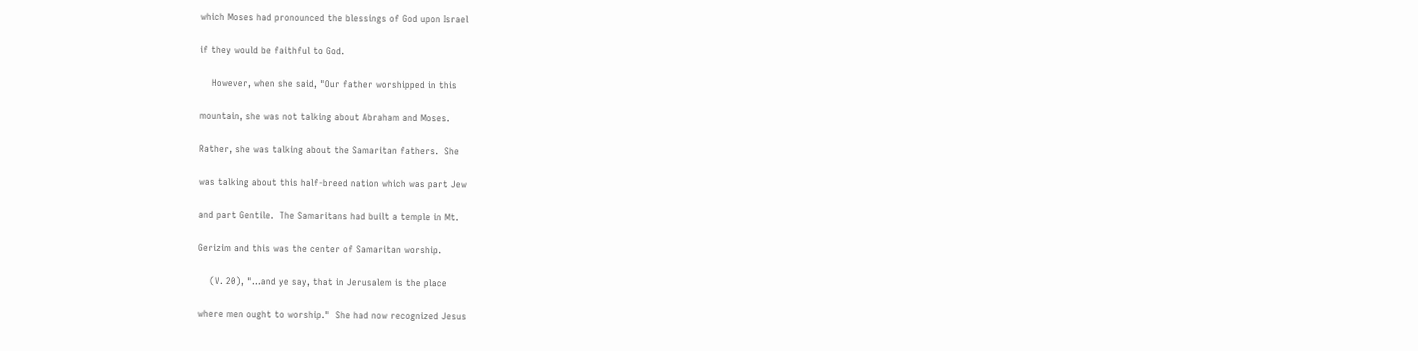which Moses had pronounced the blessings of God upon Israel

if they would be faithful to God.

    However, when she said, "Our father worshipped in this

mountain, she was not talking about Abraham and Moses.

Rather, she was talking about the Samaritan fathers.  She

was talking about this half-breed nation which was part Jew

and part Gentile.  The Samaritans had built a temple in Mt.

Gerizim and this was the center of Samaritan worship.

    (V. 20), "...and ye say, that in Jerusalem is the place

where men ought to worship."  She had now recognized Jesus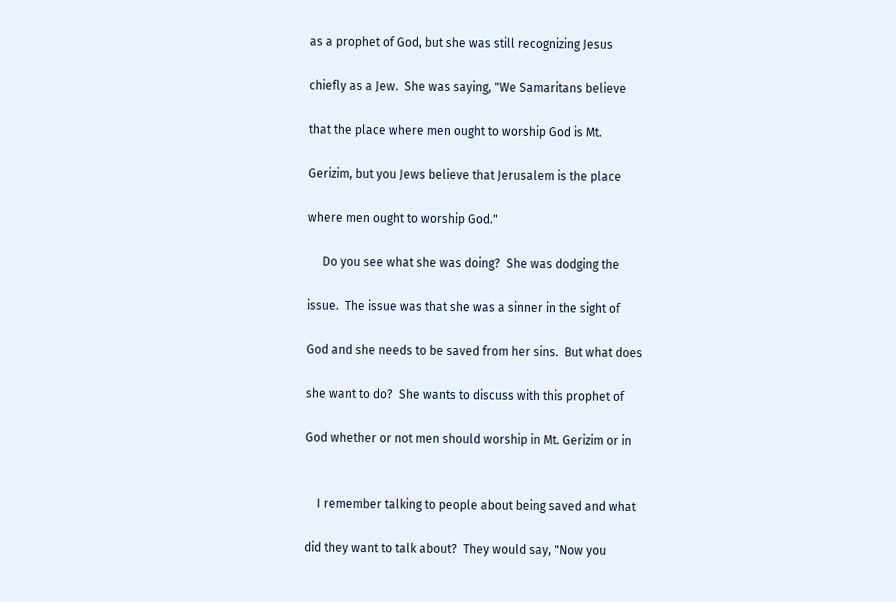as a prophet of God, but she was still recognizing Jesus

chiefly as a Jew.  She was saying, "We Samaritans believe

that the place where men ought to worship God is Mt.

Gerizim, but you Jews believe that Jerusalem is the place

where men ought to worship God."

     Do you see what she was doing?  She was dodging the

issue.  The issue was that she was a sinner in the sight of

God and she needs to be saved from her sins.  But what does

she want to do?  She wants to discuss with this prophet of

God whether or not men should worship in Mt. Gerizim or in


    I remember talking to people about being saved and what

did they want to talk about?  They would say, "Now you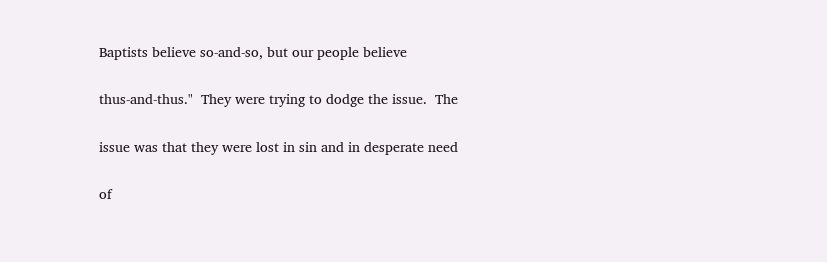Baptists believe so-and-so, but our people believe

thus-and-thus."  They were trying to dodge the issue.  The

issue was that they were lost in sin and in desperate need

of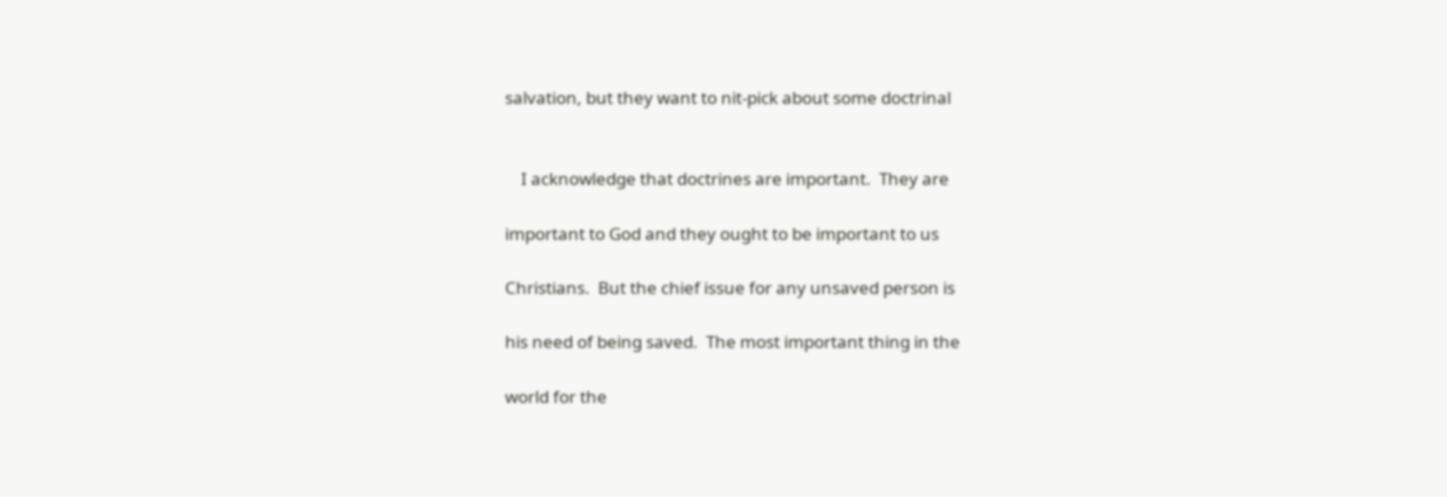salvation, but they want to nit-pick about some doctrinal


    I acknowledge that doctrines are important.  They are

important to God and they ought to be important to us

Christians.  But the chief issue for any unsaved person is

his need of being saved.  The most important thing in the

world for the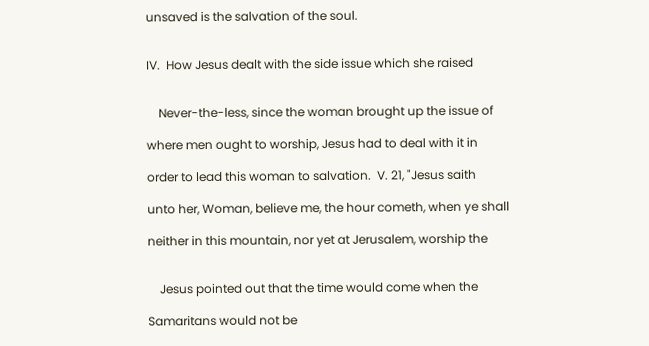unsaved is the salvation of the soul.


IV.  How Jesus dealt with the side issue which she raised


    Never-the-less, since the woman brought up the issue of

where men ought to worship, Jesus had to deal with it in

order to lead this woman to salvation.  V. 21, "Jesus saith

unto her, Woman, believe me, the hour cometh, when ye shall

neither in this mountain, nor yet at Jerusalem, worship the


    Jesus pointed out that the time would come when the

Samaritans would not be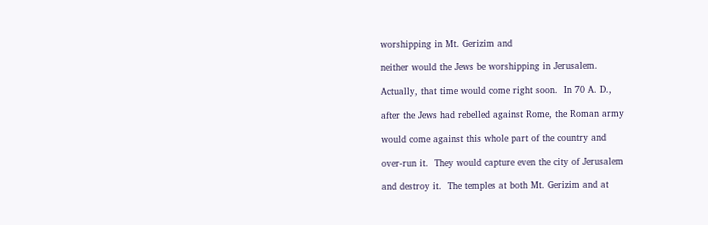worshipping in Mt. Gerizim and

neither would the Jews be worshipping in Jerusalem.

Actually, that time would come right soon.  In 70 A. D.,

after the Jews had rebelled against Rome, the Roman army

would come against this whole part of the country and

over-run it.  They would capture even the city of Jerusalem

and destroy it.  The temples at both Mt. Gerizim and at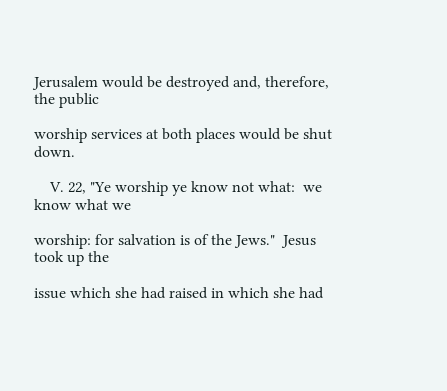Jerusalem would be destroyed and, therefore, the public

worship services at both places would be shut down.

    V. 22, "Ye worship ye know not what:  we know what we

worship: for salvation is of the Jews."  Jesus took up the

issue which she had raised in which she had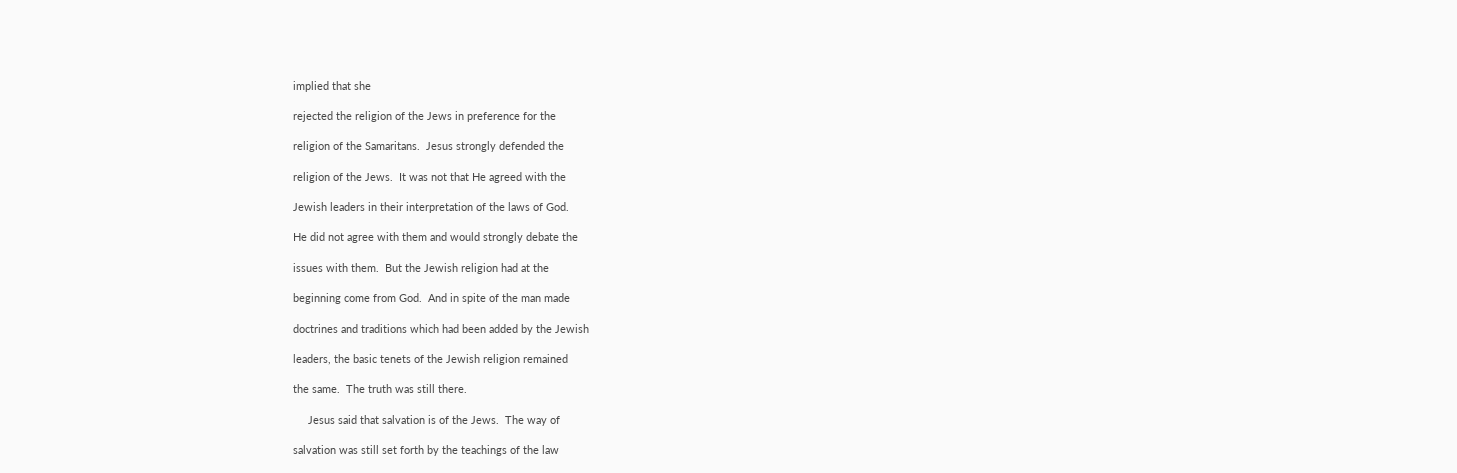implied that she

rejected the religion of the Jews in preference for the

religion of the Samaritans.  Jesus strongly defended the

religion of the Jews.  It was not that He agreed with the

Jewish leaders in their interpretation of the laws of God.

He did not agree with them and would strongly debate the

issues with them.  But the Jewish religion had at the

beginning come from God.  And in spite of the man made

doctrines and traditions which had been added by the Jewish

leaders, the basic tenets of the Jewish religion remained

the same.  The truth was still there.

     Jesus said that salvation is of the Jews.  The way of

salvation was still set forth by the teachings of the law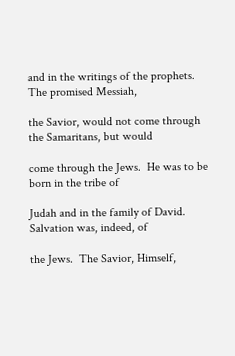and in the writings of the prophets.  The promised Messiah,

the Savior, would not come through the Samaritans, but would

come through the Jews.  He was to be born in the tribe of

Judah and in the family of David.  Salvation was, indeed, of

the Jews.  The Savior, Himself,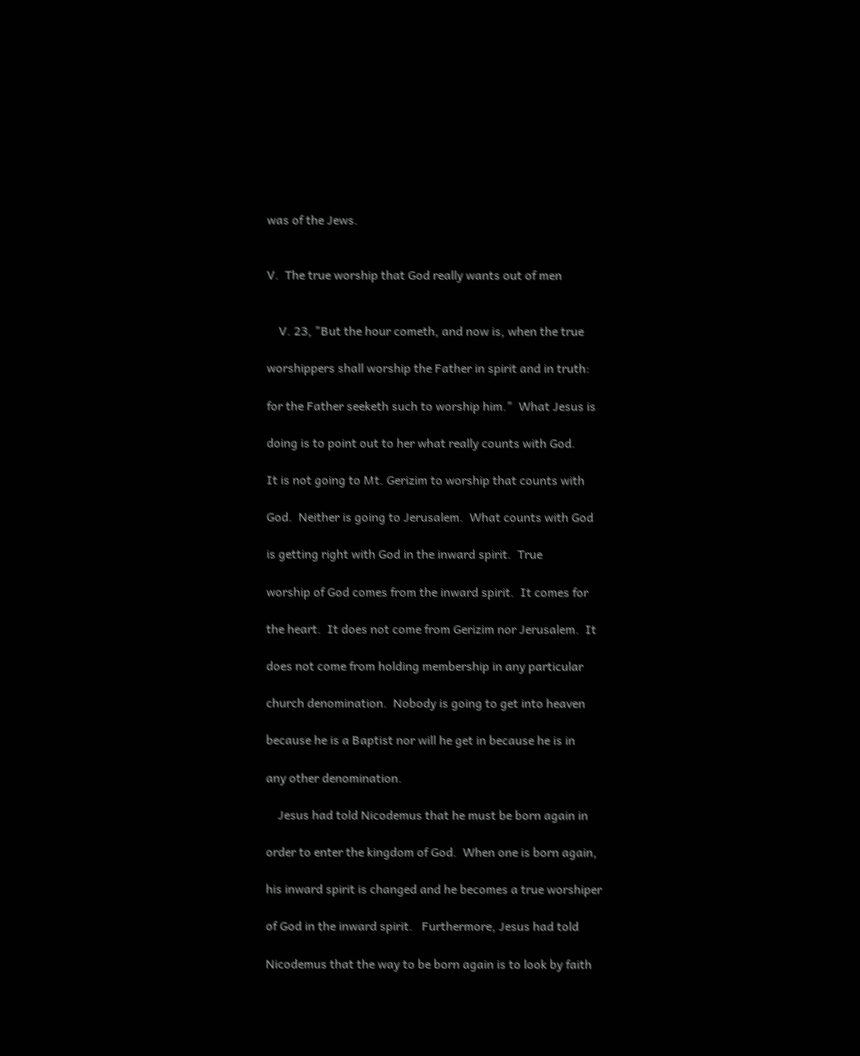was of the Jews.


V.  The true worship that God really wants out of men


    V. 23, "But the hour cometh, and now is, when the true

worshippers shall worship the Father in spirit and in truth:

for the Father seeketh such to worship him."  What Jesus is

doing is to point out to her what really counts with God.

It is not going to Mt. Gerizim to worship that counts with

God.  Neither is going to Jerusalem.  What counts with God

is getting right with God in the inward spirit.  True

worship of God comes from the inward spirit.  It comes for

the heart.  It does not come from Gerizim nor Jerusalem.  It

does not come from holding membership in any particular

church denomination.  Nobody is going to get into heaven

because he is a Baptist nor will he get in because he is in

any other denomination.

    Jesus had told Nicodemus that he must be born again in

order to enter the kingdom of God.  When one is born again,

his inward spirit is changed and he becomes a true worshiper

of God in the inward spirit.   Furthermore, Jesus had told

Nicodemus that the way to be born again is to look by faith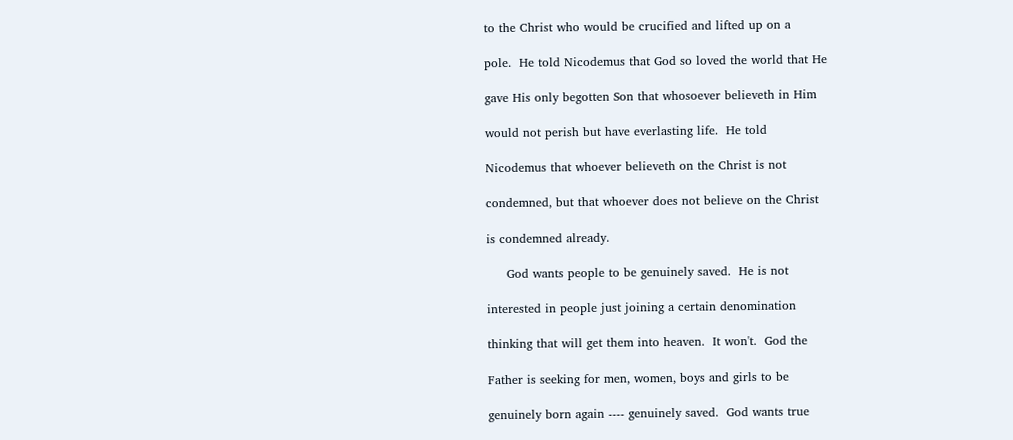to the Christ who would be crucified and lifted up on a

pole.  He told Nicodemus that God so loved the world that He

gave His only begotten Son that whosoever believeth in Him

would not perish but have everlasting life.  He told

Nicodemus that whoever believeth on the Christ is not

condemned, but that whoever does not believe on the Christ

is condemned already.

     God wants people to be genuinely saved.  He is not

interested in people just joining a certain denomination

thinking that will get them into heaven.  It won't.  God the

Father is seeking for men, women, boys and girls to be

genuinely born again ---- genuinely saved.  God wants true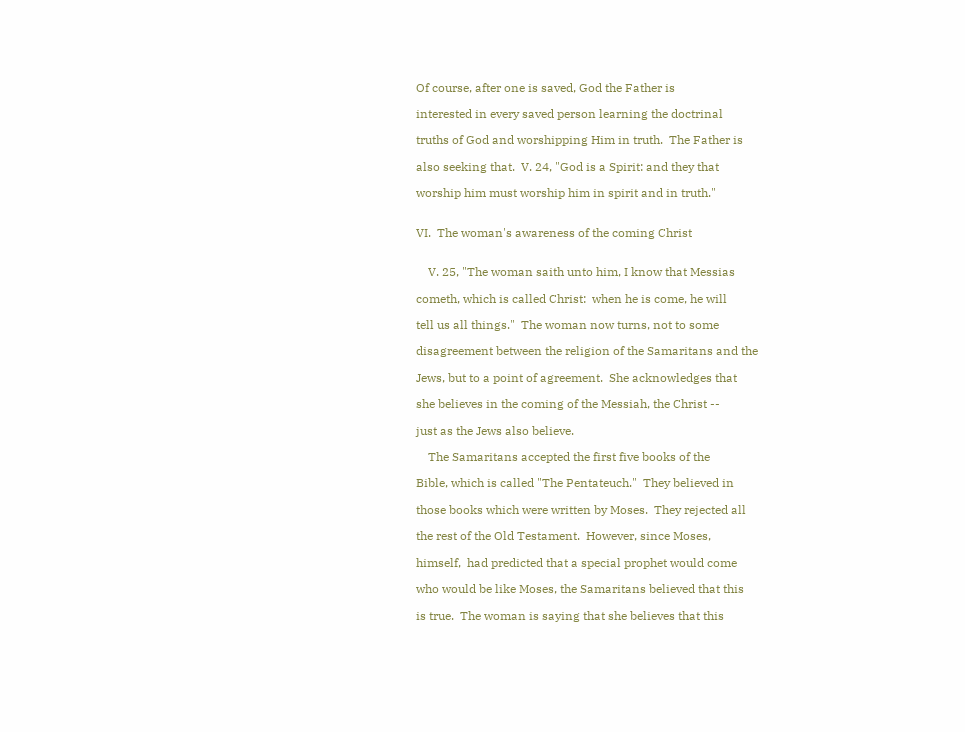Of course, after one is saved, God the Father is

interested in every saved person learning the doctrinal

truths of God and worshipping Him in truth.  The Father is

also seeking that.  V. 24, "God is a Spirit: and they that

worship him must worship him in spirit and in truth."


VI.  The woman's awareness of the coming Christ


    V. 25, "The woman saith unto him, I know that Messias

cometh, which is called Christ:  when he is come, he will

tell us all things."  The woman now turns, not to some

disagreement between the religion of the Samaritans and the

Jews, but to a point of agreement.  She acknowledges that

she believes in the coming of the Messiah, the Christ --

just as the Jews also believe.

    The Samaritans accepted the first five books of the

Bible, which is called "The Pentateuch."  They believed in

those books which were written by Moses.  They rejected all

the rest of the Old Testament.  However, since Moses,

himself,  had predicted that a special prophet would come

who would be like Moses, the Samaritans believed that this

is true.  The woman is saying that she believes that this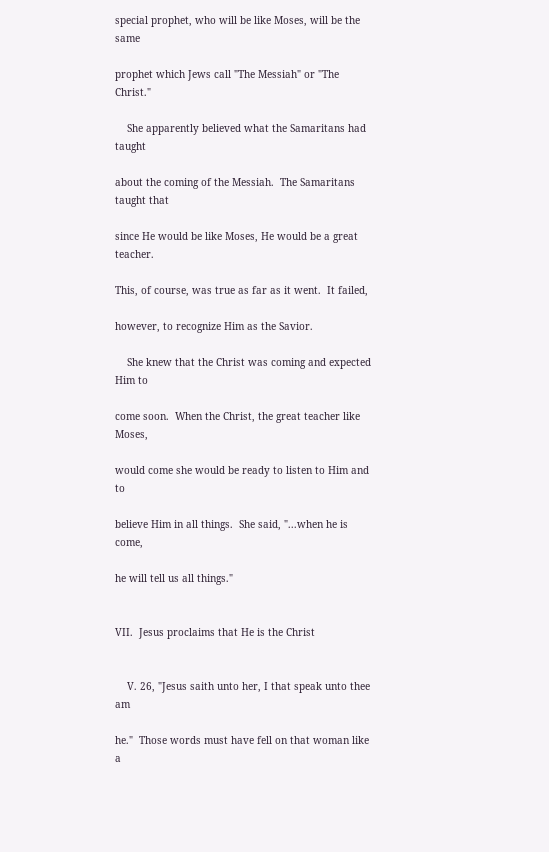special prophet, who will be like Moses, will be the same

prophet which Jews call "The Messiah" or "The Christ."

    She apparently believed what the Samaritans had taught

about the coming of the Messiah.  The Samaritans taught that

since He would be like Moses, He would be a great teacher.

This, of course, was true as far as it went.  It failed,

however, to recognize Him as the Savior.

    She knew that the Christ was coming and expected Him to

come soon.  When the Christ, the great teacher like Moses,

would come she would be ready to listen to Him and to

believe Him in all things.  She said, "...when he is come,

he will tell us all things."


VII.  Jesus proclaims that He is the Christ


    V. 26, "Jesus saith unto her, I that speak unto thee am

he."  Those words must have fell on that woman like a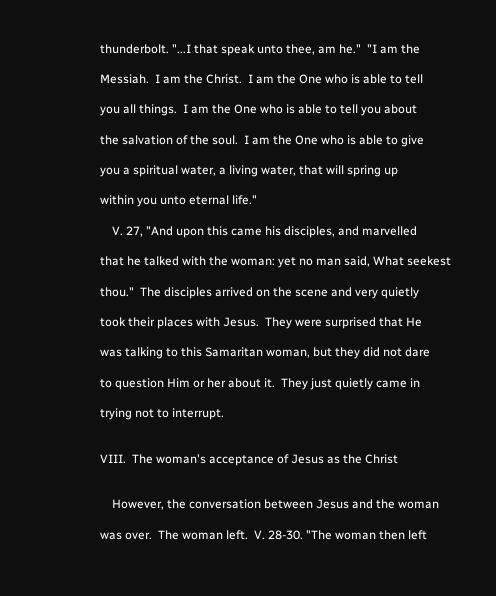thunderbolt. "...I that speak unto thee, am he."  "I am the

Messiah.  I am the Christ.  I am the One who is able to tell

you all things.  I am the One who is able to tell you about

the salvation of the soul.  I am the One who is able to give

you a spiritual water, a living water, that will spring up

within you unto eternal life."

    V. 27, "And upon this came his disciples, and marvelled

that he talked with the woman: yet no man said, What seekest

thou."  The disciples arrived on the scene and very quietly

took their places with Jesus.  They were surprised that He

was talking to this Samaritan woman, but they did not dare

to question Him or her about it.  They just quietly came in

trying not to interrupt.


VIII.  The woman's acceptance of Jesus as the Christ


    However, the conversation between Jesus and the woman

was over.  The woman left.  V. 28-30. "The woman then left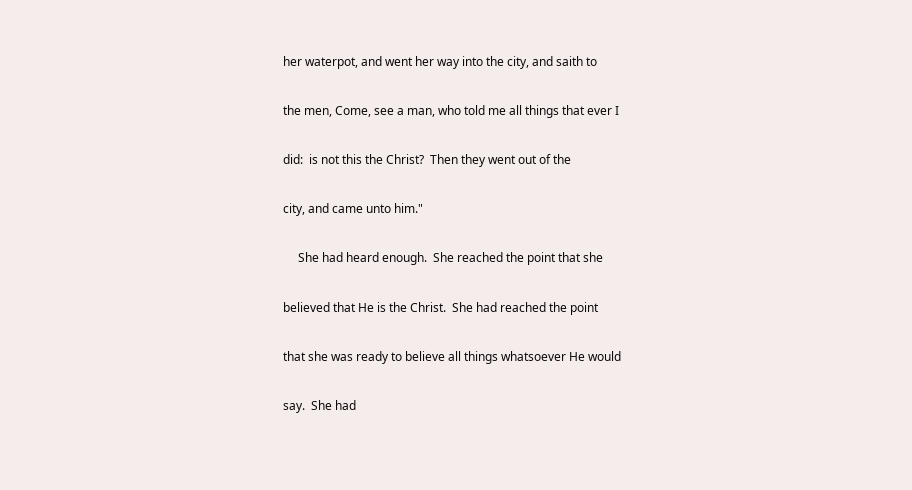her waterpot, and went her way into the city, and saith to

the men, Come, see a man, who told me all things that ever I

did:  is not this the Christ?  Then they went out of the

city, and came unto him."

     She had heard enough.  She reached the point that she

believed that He is the Christ.  She had reached the point

that she was ready to believe all things whatsoever He would

say.  She had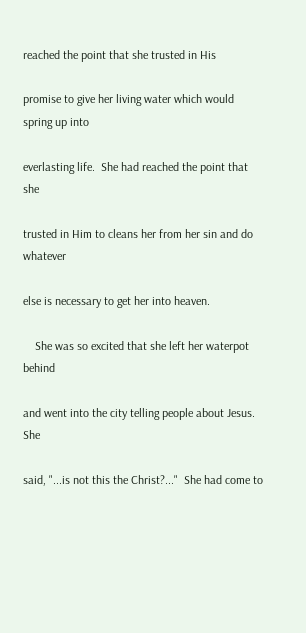reached the point that she trusted in His

promise to give her living water which would spring up into

everlasting life.  She had reached the point that she

trusted in Him to cleans her from her sin and do whatever

else is necessary to get her into heaven.

    She was so excited that she left her waterpot behind

and went into the city telling people about Jesus.  She

said, "...is not this the Christ?..."  She had come to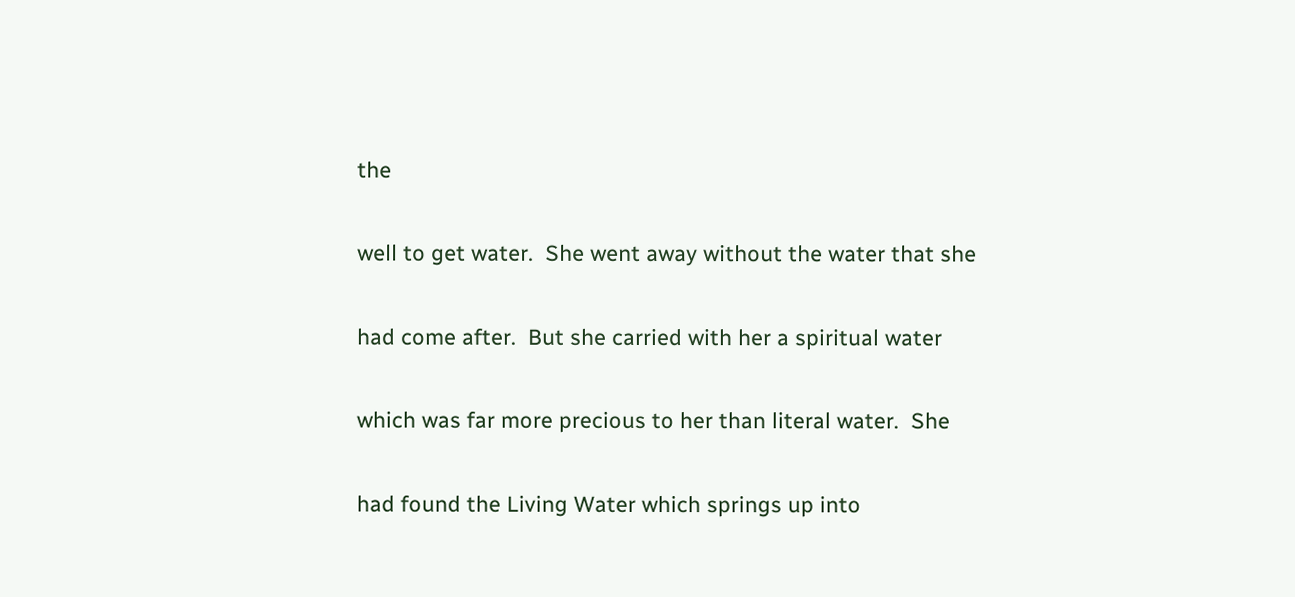the

well to get water.  She went away without the water that she

had come after.  But she carried with her a spiritual water

which was far more precious to her than literal water.  She

had found the Living Water which springs up into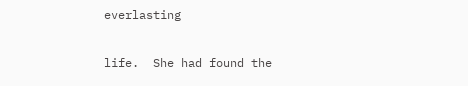everlasting

life.  She had found the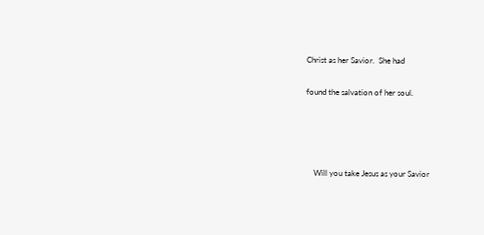Christ as her Savior.  She had

found the salvation of her soul.




    Will you take Jesus as your Savior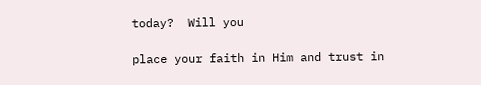today?  Will you

place your faith in Him and trust in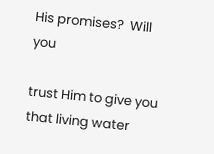His promises?  Will you

trust Him to give you that living water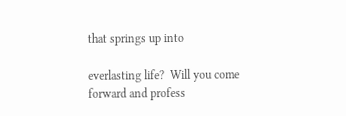that springs up into

everlasting life?  Will you come forward and profess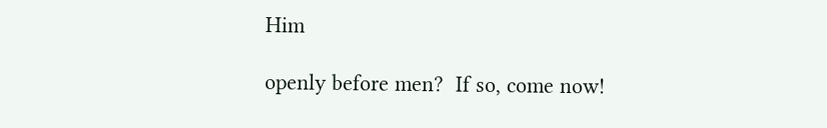Him

openly before men?  If so, come now!